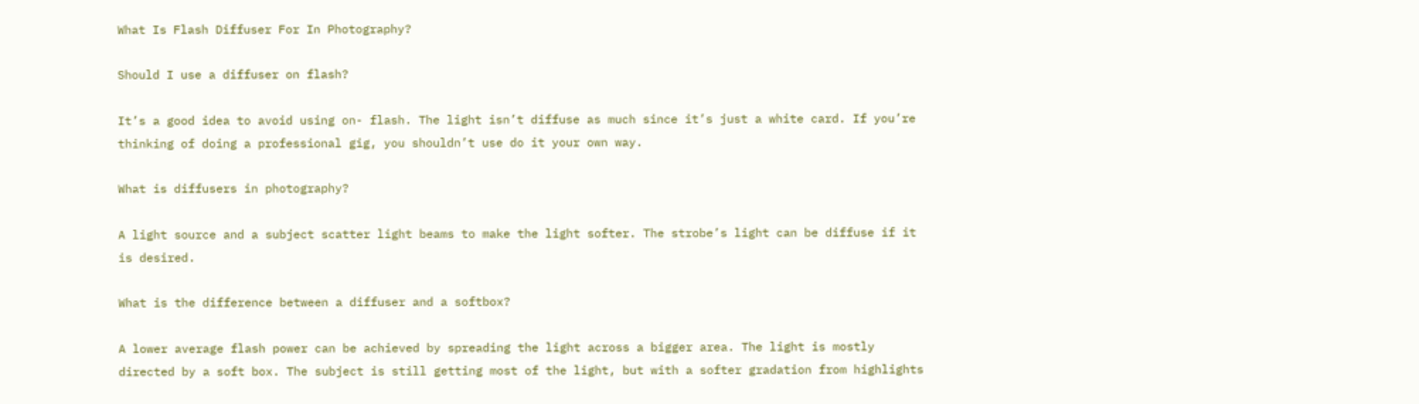What Is Flash Diffuser For In Photography?

Should I use a diffuser on flash?

It’s a good idea to avoid using on- flash. The light isn’t diffuse as much since it’s just a white card. If you’re thinking of doing a professional gig, you shouldn’t use do it your own way.

What is diffusers in photography?

A light source and a subject scatter light beams to make the light softer. The strobe’s light can be diffuse if it is desired.

What is the difference between a diffuser and a softbox?

A lower average flash power can be achieved by spreading the light across a bigger area. The light is mostly directed by a soft box. The subject is still getting most of the light, but with a softer gradation from highlights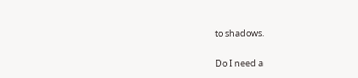to shadows.

Do I need a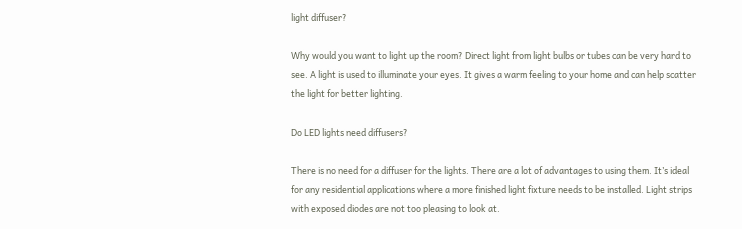light diffuser?

Why would you want to light up the room? Direct light from light bulbs or tubes can be very hard to see. A light is used to illuminate your eyes. It gives a warm feeling to your home and can help scatter the light for better lighting.

Do LED lights need diffusers?

There is no need for a diffuser for the lights. There are a lot of advantages to using them. It’s ideal for any residential applications where a more finished light fixture needs to be installed. Light strips with exposed diodes are not too pleasing to look at.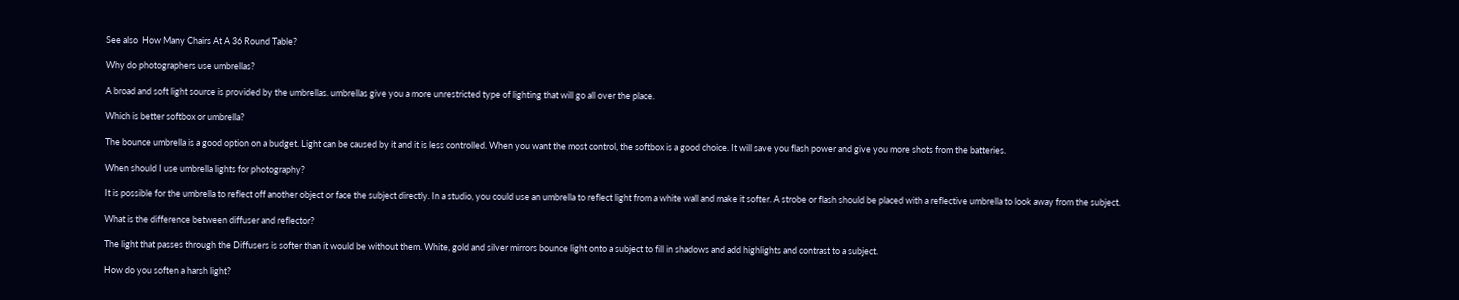See also  How Many Chairs At A 36 Round Table?

Why do photographers use umbrellas?

A broad and soft light source is provided by the umbrellas. umbrellas give you a more unrestricted type of lighting that will go all over the place.

Which is better softbox or umbrella?

The bounce umbrella is a good option on a budget. Light can be caused by it and it is less controlled. When you want the most control, the softbox is a good choice. It will save you flash power and give you more shots from the batteries.

When should I use umbrella lights for photography?

It is possible for the umbrella to reflect off another object or face the subject directly. In a studio, you could use an umbrella to reflect light from a white wall and make it softer. A strobe or flash should be placed with a reflective umbrella to look away from the subject.

What is the difference between diffuser and reflector?

The light that passes through the Diffusers is softer than it would be without them. White, gold and silver mirrors bounce light onto a subject to fill in shadows and add highlights and contrast to a subject.

How do you soften a harsh light?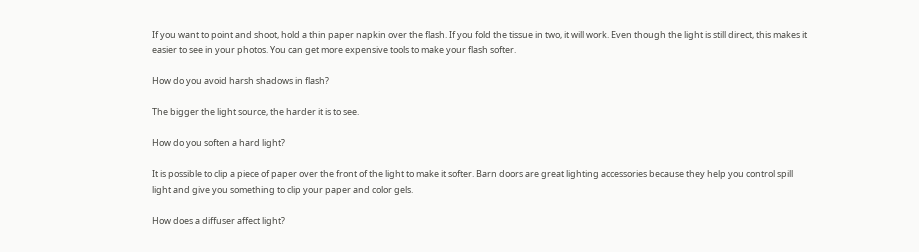If you want to point and shoot, hold a thin paper napkin over the flash. If you fold the tissue in two, it will work. Even though the light is still direct, this makes it easier to see in your photos. You can get more expensive tools to make your flash softer.

How do you avoid harsh shadows in flash?

The bigger the light source, the harder it is to see.

How do you soften a hard light?

It is possible to clip a piece of paper over the front of the light to make it softer. Barn doors are great lighting accessories because they help you control spill light and give you something to clip your paper and color gels.

How does a diffuser affect light?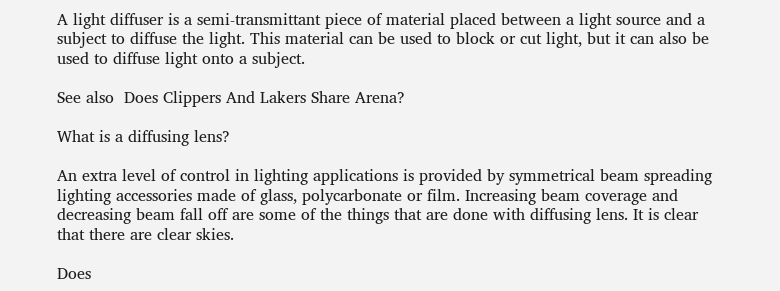A light diffuser is a semi-transmittant piece of material placed between a light source and a subject to diffuse the light. This material can be used to block or cut light, but it can also be used to diffuse light onto a subject.

See also  Does Clippers And Lakers Share Arena?

What is a diffusing lens?

An extra level of control in lighting applications is provided by symmetrical beam spreading lighting accessories made of glass, polycarbonate or film. Increasing beam coverage and decreasing beam fall off are some of the things that are done with diffusing lens. It is clear that there are clear skies.

Does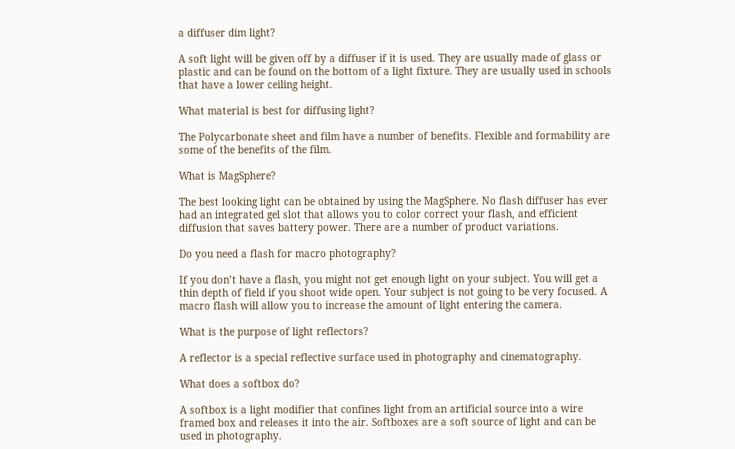a diffuser dim light?

A soft light will be given off by a diffuser if it is used. They are usually made of glass or plastic and can be found on the bottom of a light fixture. They are usually used in schools that have a lower ceiling height.

What material is best for diffusing light?

The Polycarbonate sheet and film have a number of benefits. Flexible and formability are some of the benefits of the film.

What is MagSphere?

The best looking light can be obtained by using the MagSphere. No flash diffuser has ever had an integrated gel slot that allows you to color correct your flash, and efficient diffusion that saves battery power. There are a number of product variations.

Do you need a flash for macro photography?

If you don’t have a flash, you might not get enough light on your subject. You will get a thin depth of field if you shoot wide open. Your subject is not going to be very focused. A macro flash will allow you to increase the amount of light entering the camera.

What is the purpose of light reflectors?

A reflector is a special reflective surface used in photography and cinematography.

What does a softbox do?

A softbox is a light modifier that confines light from an artificial source into a wire framed box and releases it into the air. Softboxes are a soft source of light and can be used in photography.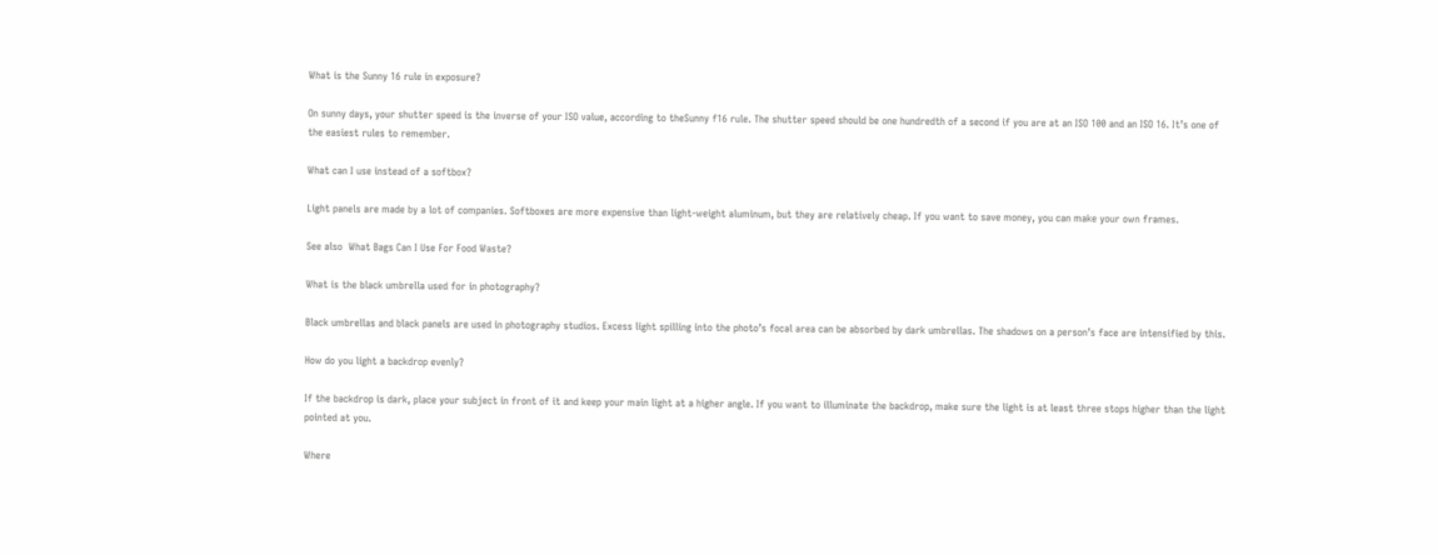What is the Sunny 16 rule in exposure?

On sunny days, your shutter speed is the inverse of your ISO value, according to theSunny f16 rule. The shutter speed should be one hundredth of a second if you are at an ISO 100 and an ISO 16. It’s one of the easiest rules to remember.

What can I use instead of a softbox?

Light panels are made by a lot of companies. Softboxes are more expensive than light-weight aluminum, but they are relatively cheap. If you want to save money, you can make your own frames.

See also  What Bags Can I Use For Food Waste?

What is the black umbrella used for in photography?

Black umbrellas and black panels are used in photography studios. Excess light spilling into the photo’s focal area can be absorbed by dark umbrellas. The shadows on a person’s face are intensified by this.

How do you light a backdrop evenly?

If the backdrop is dark, place your subject in front of it and keep your main light at a higher angle. If you want to illuminate the backdrop, make sure the light is at least three stops higher than the light pointed at you.

Where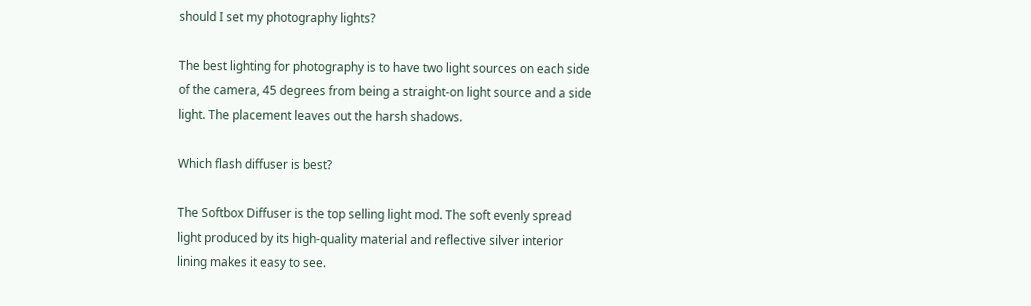should I set my photography lights?

The best lighting for photography is to have two light sources on each side of the camera, 45 degrees from being a straight-on light source and a side light. The placement leaves out the harsh shadows.

Which flash diffuser is best?

The Softbox Diffuser is the top selling light mod. The soft evenly spread light produced by its high-quality material and reflective silver interior lining makes it easy to see.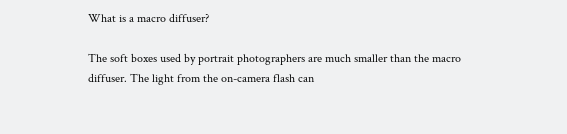What is a macro diffuser?

The soft boxes used by portrait photographers are much smaller than the macro diffuser. The light from the on-camera flash can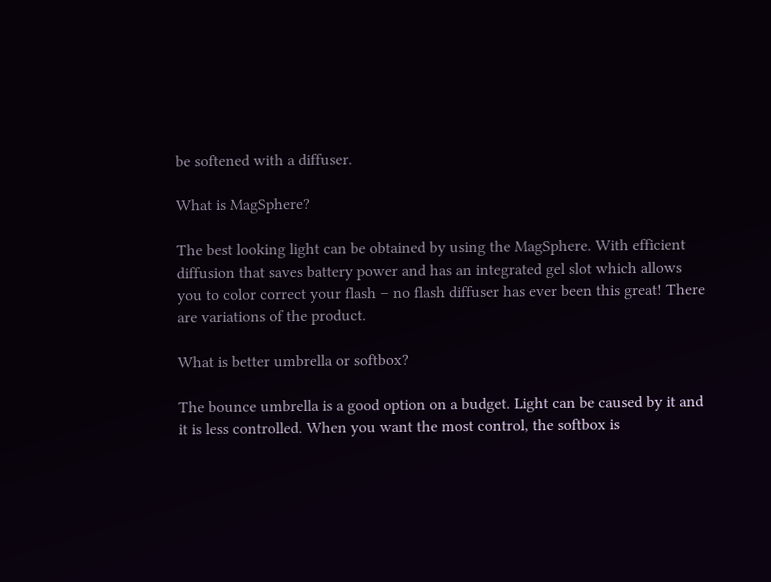be softened with a diffuser.

What is MagSphere?

The best looking light can be obtained by using the MagSphere. With efficient diffusion that saves battery power and has an integrated gel slot which allows you to color correct your flash – no flash diffuser has ever been this great! There are variations of the product.

What is better umbrella or softbox?

The bounce umbrella is a good option on a budget. Light can be caused by it and it is less controlled. When you want the most control, the softbox is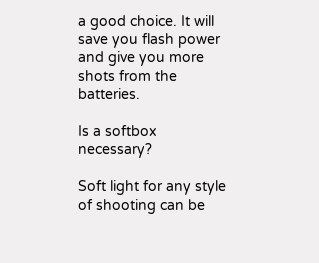a good choice. It will save you flash power and give you more shots from the batteries.

Is a softbox necessary?

Soft light for any style of shooting can be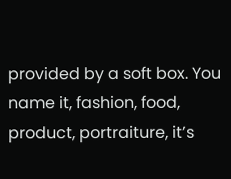provided by a soft box. You name it, fashion, food, product, portraiture, it’s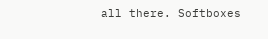all there. Softboxes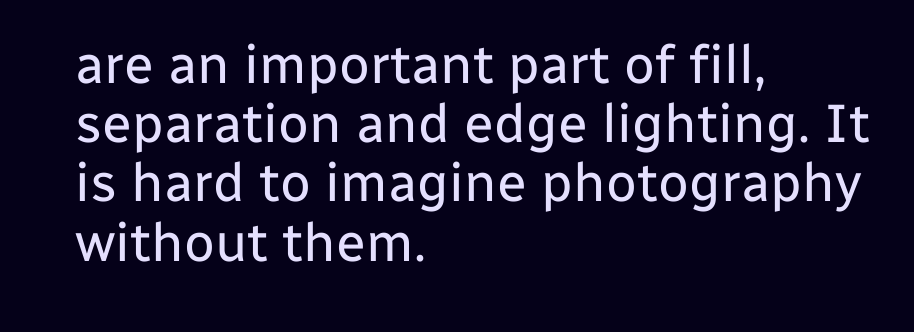are an important part of fill, separation and edge lighting. It is hard to imagine photography without them.